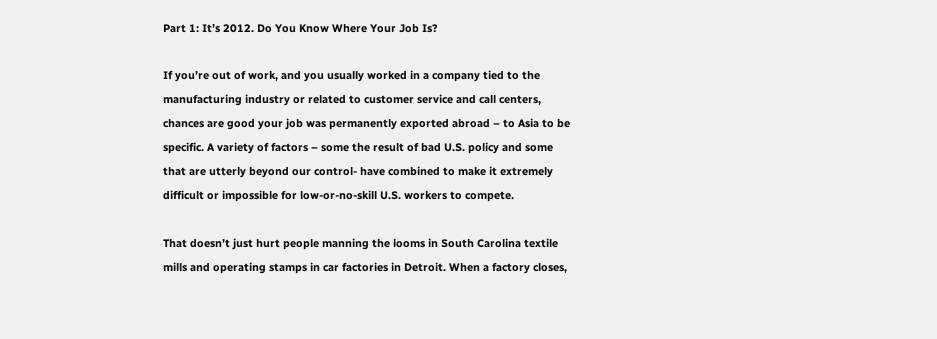Part 1: It’s 2012. Do You Know Where Your Job Is?

If you’re out of work, and you usually worked in a company tied to the manufacturing industry or related to customer service and call centers, chances are good your job was permanently exported abroad – to Asia to be specific. A variety of factors – some the result of bad U.S. policy and some that are utterly beyond our control- have combined to make it extremely difficult or impossible for low-or-no-skill U.S. workers to compete.

That doesn’t just hurt people manning the looms in South Carolina textile mills and operating stamps in car factories in Detroit. When a factory closes,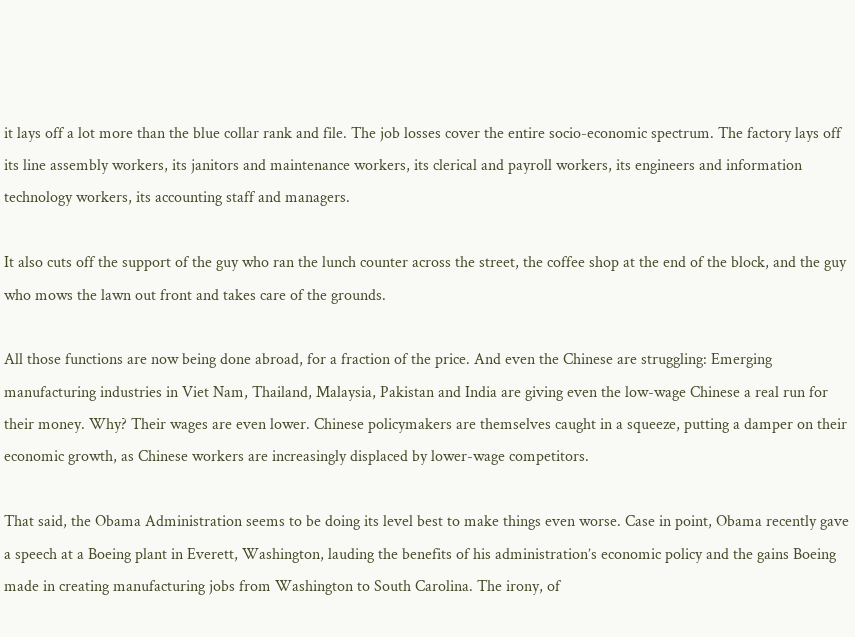it lays off a lot more than the blue collar rank and file. The job losses cover the entire socio-economic spectrum. The factory lays off its line assembly workers, its janitors and maintenance workers, its clerical and payroll workers, its engineers and information technology workers, its accounting staff and managers.

It also cuts off the support of the guy who ran the lunch counter across the street, the coffee shop at the end of the block, and the guy who mows the lawn out front and takes care of the grounds.

All those functions are now being done abroad, for a fraction of the price. And even the Chinese are struggling: Emerging manufacturing industries in Viet Nam, Thailand, Malaysia, Pakistan and India are giving even the low-wage Chinese a real run for their money. Why? Their wages are even lower. Chinese policymakers are themselves caught in a squeeze, putting a damper on their economic growth, as Chinese workers are increasingly displaced by lower-wage competitors.

That said, the Obama Administration seems to be doing its level best to make things even worse. Case in point, Obama recently gave a speech at a Boeing plant in Everett, Washington, lauding the benefits of his administration’s economic policy and the gains Boeing made in creating manufacturing jobs from Washington to South Carolina. The irony, of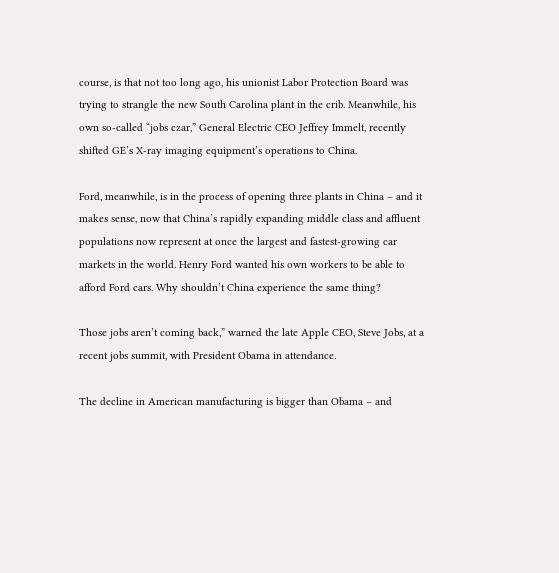course, is that not too long ago, his unionist Labor Protection Board was trying to strangle the new South Carolina plant in the crib. Meanwhile, his own so-called “jobs czar,” General Electric CEO Jeffrey Immelt, recently shifted GE’s X-ray imaging equipment’s operations to China.

Ford, meanwhile, is in the process of opening three plants in China – and it makes sense, now that China’s rapidly expanding middle class and affluent populations now represent at once the largest and fastest-growing car markets in the world. Henry Ford wanted his own workers to be able to afford Ford cars. Why shouldn’t China experience the same thing?

Those jobs aren’t coming back,” warned the late Apple CEO, Steve Jobs, at a recent jobs summit, with President Obama in attendance.

The decline in American manufacturing is bigger than Obama – and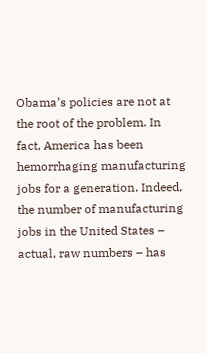Obama’s policies are not at the root of the problem. In fact, America has been hemorrhaging manufacturing jobs for a generation. Indeed, the number of manufacturing jobs in the United States – actual, raw numbers – has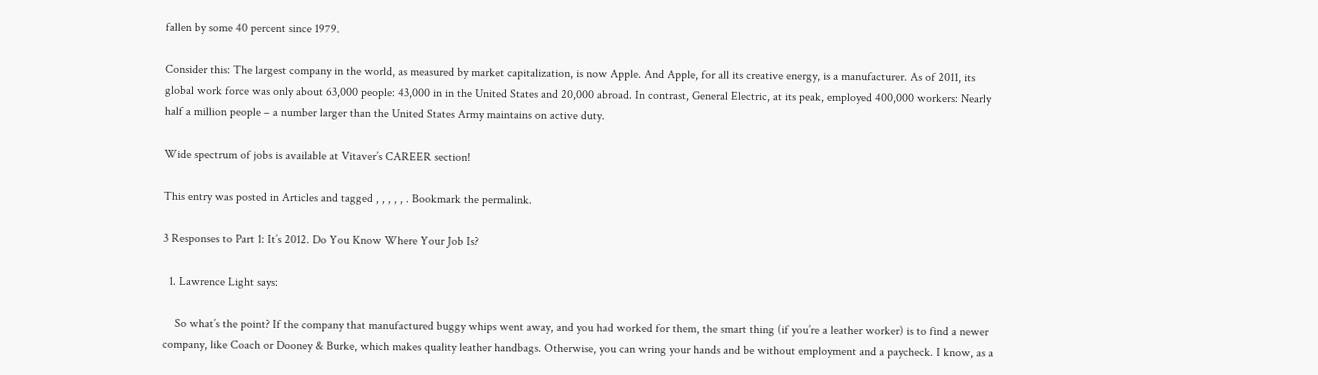fallen by some 40 percent since 1979.

Consider this: The largest company in the world, as measured by market capitalization, is now Apple. And Apple, for all its creative energy, is a manufacturer. As of 2011, its global work force was only about 63,000 people: 43,000 in in the United States and 20,000 abroad. In contrast, General Electric, at its peak, employed 400,000 workers: Nearly half a million people – a number larger than the United States Army maintains on active duty.

Wide spectrum of jobs is available at Vitaver’s CAREER section!

This entry was posted in Articles and tagged , , , , , . Bookmark the permalink.

3 Responses to Part 1: It’s 2012. Do You Know Where Your Job Is?

  1. Lawrence Light says:

    So what’s the point? If the company that manufactured buggy whips went away, and you had worked for them, the smart thing (if you’re a leather worker) is to find a newer company, like Coach or Dooney & Burke, which makes quality leather handbags. Otherwise, you can wring your hands and be without employment and a paycheck. I know, as a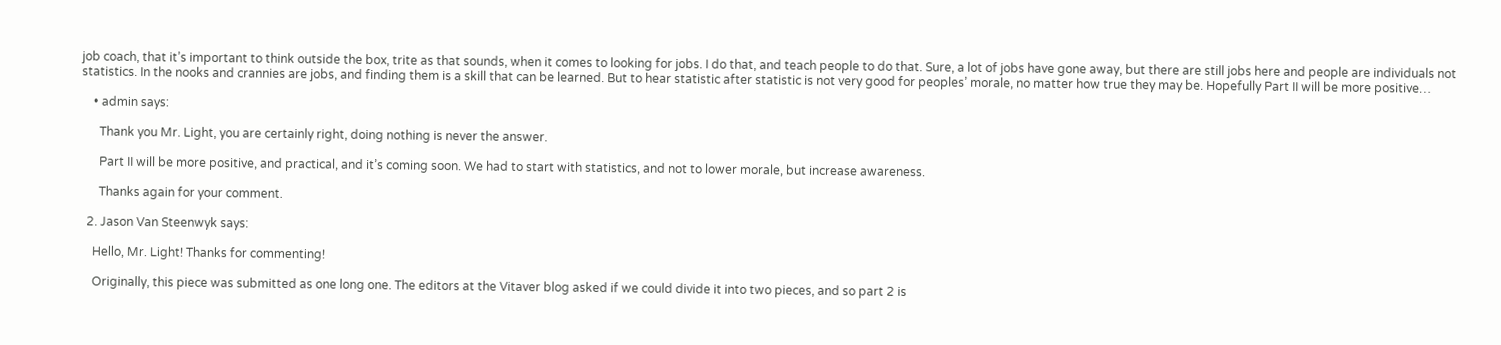job coach, that it’s important to think outside the box, trite as that sounds, when it comes to looking for jobs. I do that, and teach people to do that. Sure, a lot of jobs have gone away, but there are still jobs here and people are individuals not statistics. In the nooks and crannies are jobs, and finding them is a skill that can be learned. But to hear statistic after statistic is not very good for peoples’ morale, no matter how true they may be. Hopefully Part II will be more positive…

    • admin says:

      Thank you Mr. Light, you are certainly right, doing nothing is never the answer.

      Part II will be more positive, and practical, and it’s coming soon. We had to start with statistics, and not to lower morale, but increase awareness.

      Thanks again for your comment.

  2. Jason Van Steenwyk says:

    Hello, Mr. Light! Thanks for commenting!

    Originally, this piece was submitted as one long one. The editors at the Vitaver blog asked if we could divide it into two pieces, and so part 2 is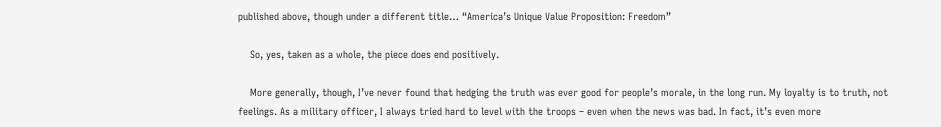published above, though under a different title… “America’s Unique Value Proposition: Freedom”

    So, yes, taken as a whole, the piece does end positively.

    More generally, though, I’ve never found that hedging the truth was ever good for people’s morale, in the long run. My loyalty is to truth, not feelings. As a military officer, I always tried hard to level with the troops – even when the news was bad. In fact, it’s even more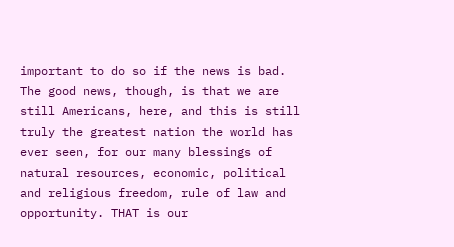important to do so if the news is bad. The good news, though, is that we are still Americans, here, and this is still truly the greatest nation the world has ever seen, for our many blessings of natural resources, economic, political and religious freedom, rule of law and opportunity. THAT is our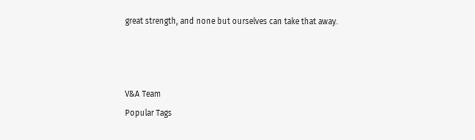great strength, and none but ourselves can take that away.



V&A Team
Popular Tags